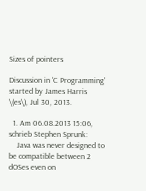Sizes of pointers

Discussion in 'C Programming' started by James Harris \(es\), Jul 30, 2013.

  1. Am 06.08.2013 15:06, schrieb Stephen Sprunk:
    Java was never designed to be compatible between 2 dOSes even on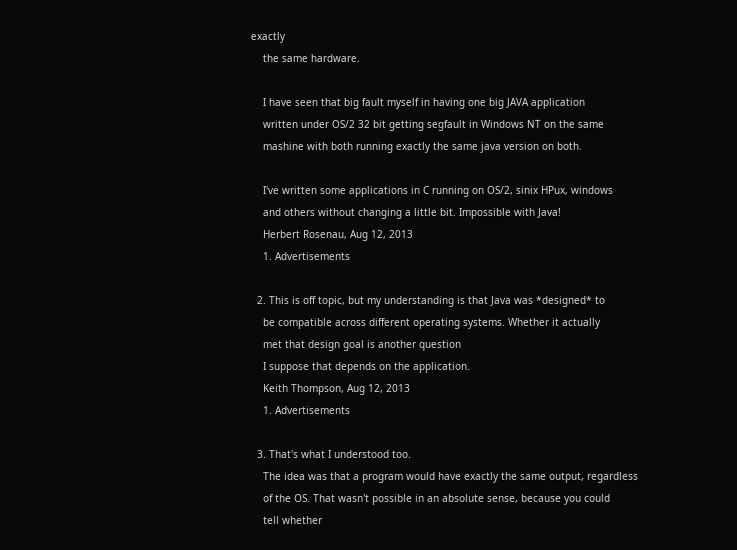exactly
    the same hardware.

    I have seen that big fault myself in having one big JAVA application
    written under OS/2 32 bit getting segfault in Windows NT on the same
    mashine with both running exactly the same java version on both.

    I've written some applications in C running on OS/2, sinix HPux, windows
    and others without changing a little bit. Impossible with Java!
    Herbert Rosenau, Aug 12, 2013
    1. Advertisements

  2. This is off topic, but my understanding is that Java was *designed* to
    be compatible across different operating systems. Whether it actually
    met that design goal is another question
    I suppose that depends on the application.
    Keith Thompson, Aug 12, 2013
    1. Advertisements

  3. That's what I understood too.
    The idea was that a program would have exactly the same output, regardless
    of the OS. That wasn't possible in an absolute sense, because you could
    tell whether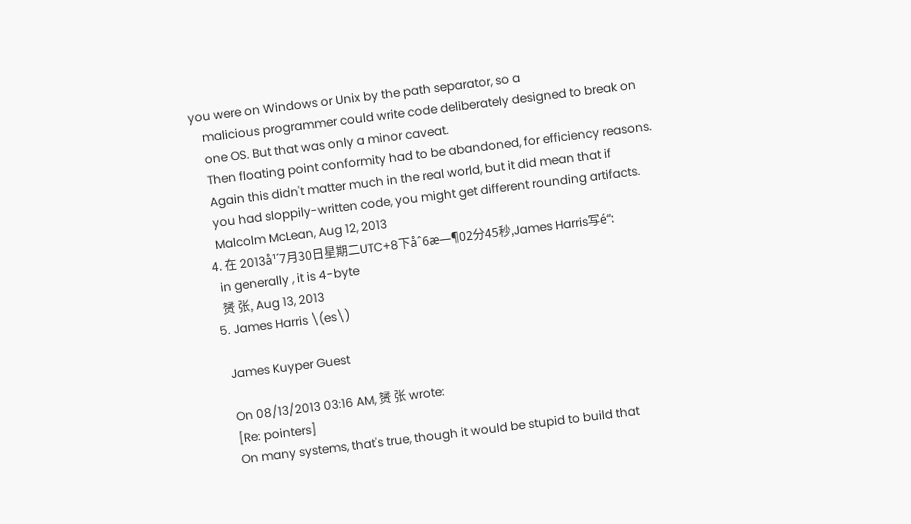you were on Windows or Unix by the path separator, so a
    malicious programmer could write code deliberately designed to break on
    one OS. But that was only a minor caveat.
    Then floating point conformity had to be abandoned, for efficiency reasons.
    Again this didn't matter much in the real world, but it did mean that if
    you had sloppily-written code, you might get different rounding artifacts.
    Malcolm McLean, Aug 12, 2013
  4. 在 2013å¹´7月30日星期二UTC+8下åˆ6æ—¶02分45秒,James Harris写é“:
    in generally , it is 4-byte
    赟 张, Aug 13, 2013
  5. James Harris \(es\)

    James Kuyper Guest

    On 08/13/2013 03:16 AM, 赟 张 wrote:
    [Re: pointers]
    On many systems, that's true, though it would be stupid to build that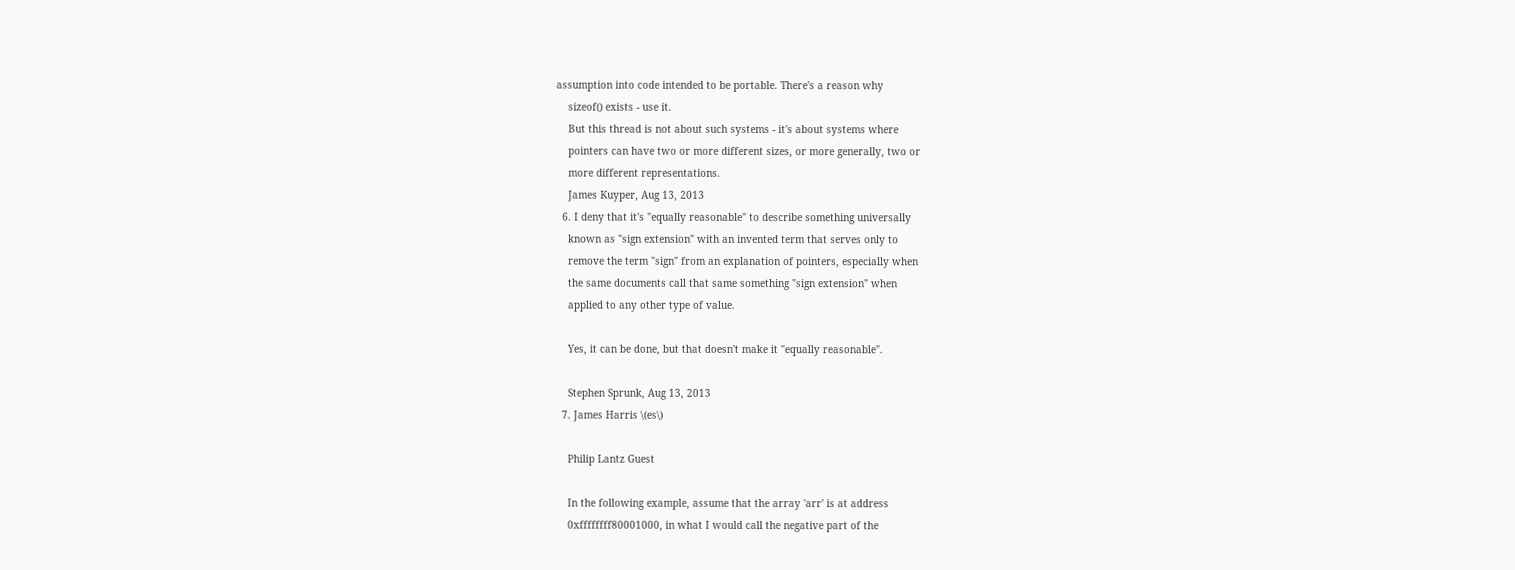assumption into code intended to be portable. There's a reason why
    sizeof() exists - use it.
    But this thread is not about such systems - it's about systems where
    pointers can have two or more different sizes, or more generally, two or
    more different representations.
    James Kuyper, Aug 13, 2013
  6. I deny that it's "equally reasonable" to describe something universally
    known as "sign extension" with an invented term that serves only to
    remove the term "sign" from an explanation of pointers, especially when
    the same documents call that same something "sign extension" when
    applied to any other type of value.

    Yes, it can be done, but that doesn't make it "equally reasonable".

    Stephen Sprunk, Aug 13, 2013
  7. James Harris \(es\)

    Philip Lantz Guest

    In the following example, assume that the array 'arr' is at address
    0xffffffff80001000, in what I would call the negative part of the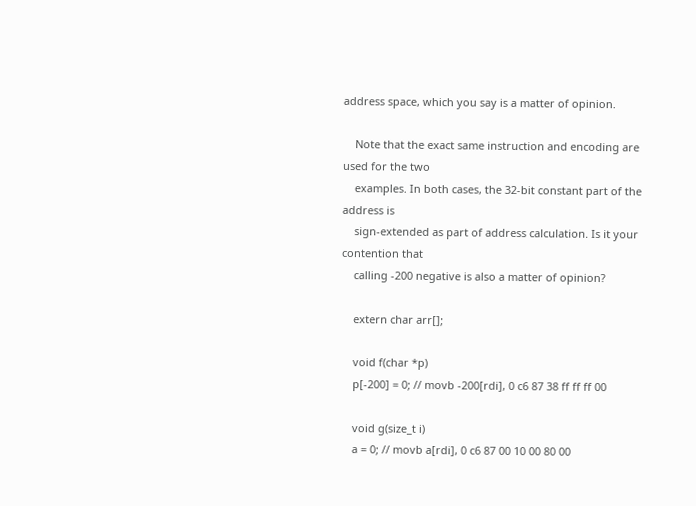address space, which you say is a matter of opinion.

    Note that the exact same instruction and encoding are used for the two
    examples. In both cases, the 32-bit constant part of the address is
    sign-extended as part of address calculation. Is it your contention that
    calling -200 negative is also a matter of opinion?

    extern char arr[];

    void f(char *p)
    p[-200] = 0; // movb -200[rdi], 0 c6 87 38 ff ff ff 00

    void g(size_t i)
    a = 0; // movb a[rdi], 0 c6 87 00 10 00 80 00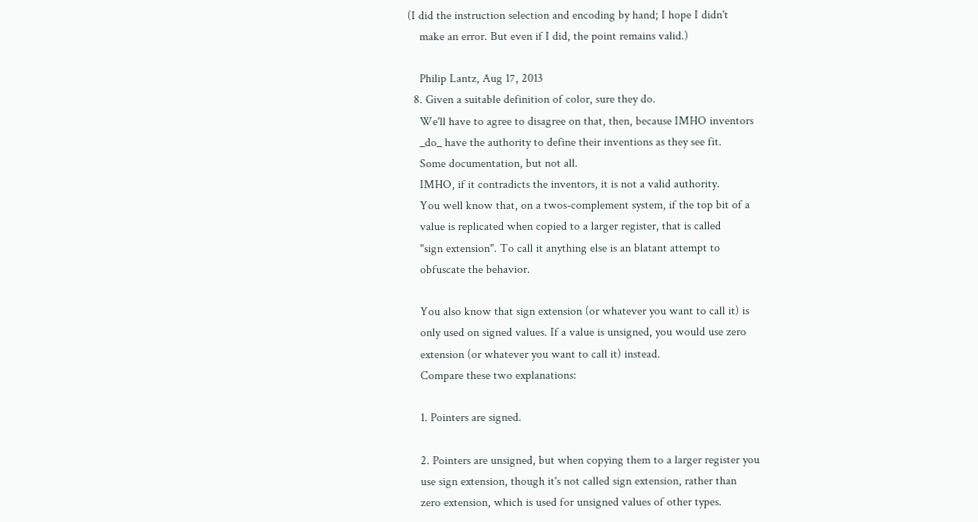(I did the instruction selection and encoding by hand; I hope I didn't
    make an error. But even if I did, the point remains valid.)

    Philip Lantz, Aug 17, 2013
  8. Given a suitable definition of color, sure they do.
    We'll have to agree to disagree on that, then, because IMHO inventors
    _do_ have the authority to define their inventions as they see fit.
    Some documentation, but not all.
    IMHO, if it contradicts the inventors, it is not a valid authority.
    You well know that, on a twos-complement system, if the top bit of a
    value is replicated when copied to a larger register, that is called
    "sign extension". To call it anything else is an blatant attempt to
    obfuscate the behavior.

    You also know that sign extension (or whatever you want to call it) is
    only used on signed values. If a value is unsigned, you would use zero
    extension (or whatever you want to call it) instead.
    Compare these two explanations:

    1. Pointers are signed.

    2. Pointers are unsigned, but when copying them to a larger register you
    use sign extension, though it's not called sign extension, rather than
    zero extension, which is used for unsigned values of other types.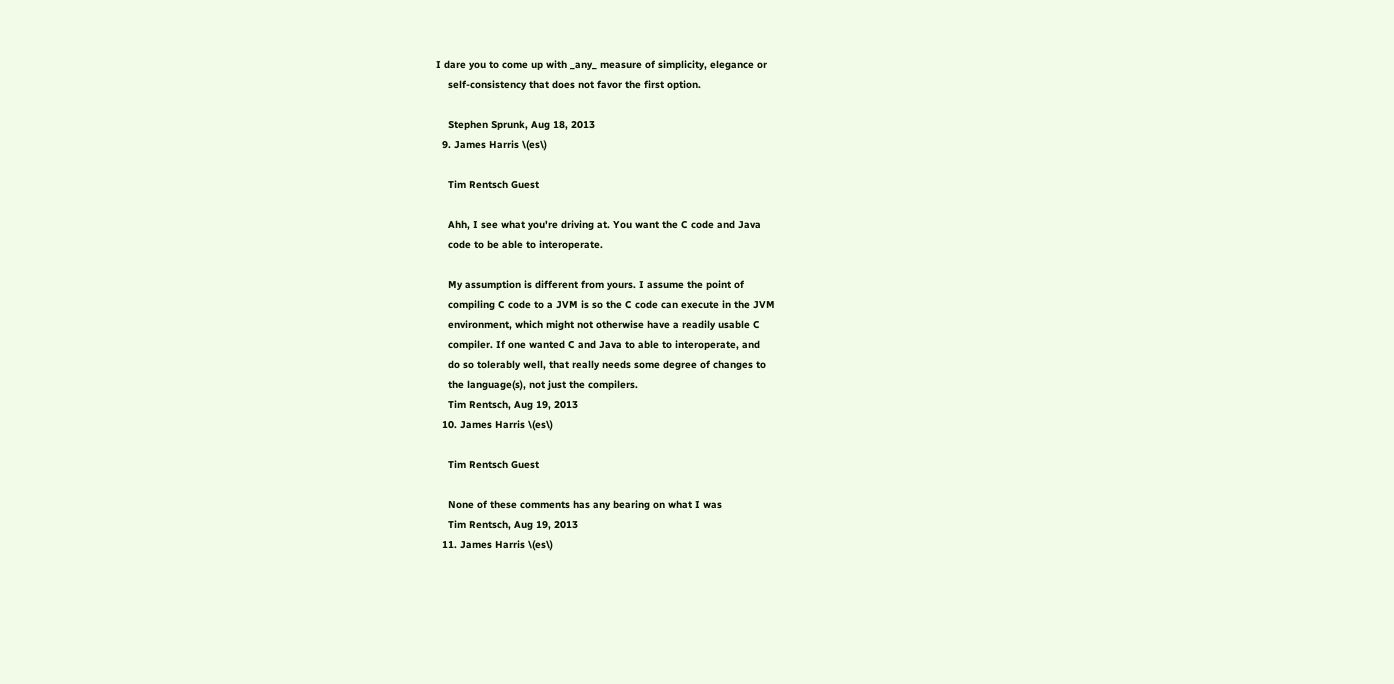I dare you to come up with _any_ measure of simplicity, elegance or
    self-consistency that does not favor the first option.

    Stephen Sprunk, Aug 18, 2013
  9. James Harris \(es\)

    Tim Rentsch Guest

    Ahh, I see what you're driving at. You want the C code and Java
    code to be able to interoperate.

    My assumption is different from yours. I assume the point of
    compiling C code to a JVM is so the C code can execute in the JVM
    environment, which might not otherwise have a readily usable C
    compiler. If one wanted C and Java to able to interoperate, and
    do so tolerably well, that really needs some degree of changes to
    the language(s), not just the compilers.
    Tim Rentsch, Aug 19, 2013
  10. James Harris \(es\)

    Tim Rentsch Guest

    None of these comments has any bearing on what I was
    Tim Rentsch, Aug 19, 2013
  11. James Harris \(es\)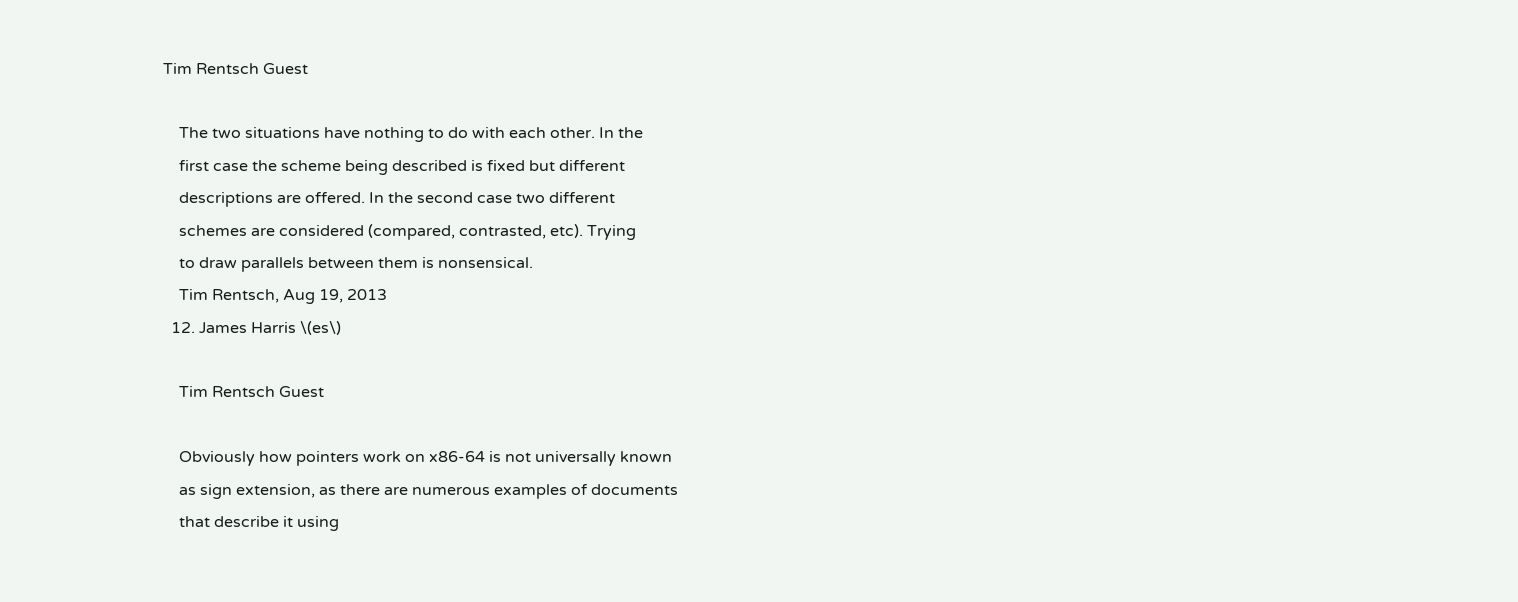Tim Rentsch Guest

    The two situations have nothing to do with each other. In the
    first case the scheme being described is fixed but different
    descriptions are offered. In the second case two different
    schemes are considered (compared, contrasted, etc). Trying
    to draw parallels between them is nonsensical.
    Tim Rentsch, Aug 19, 2013
  12. James Harris \(es\)

    Tim Rentsch Guest

    Obviously how pointers work on x86-64 is not universally known
    as sign extension, as there are numerous examples of documents
    that describe it using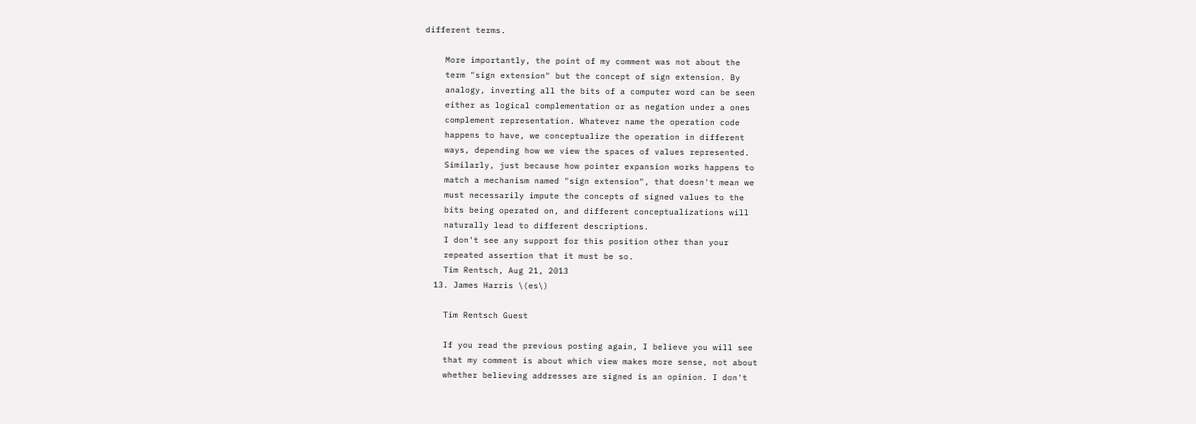different terms.

    More importantly, the point of my comment was not about the
    term "sign extension" but the concept of sign extension. By
    analogy, inverting all the bits of a computer word can be seen
    either as logical complementation or as negation under a ones
    complement representation. Whatever name the operation code
    happens to have, we conceptualize the operation in different
    ways, depending how we view the spaces of values represented.
    Similarly, just because how pointer expansion works happens to
    match a mechanism named "sign extension", that doesn't mean we
    must necessarily impute the concepts of signed values to the
    bits being operated on, and different conceptualizations will
    naturally lead to different descriptions.
    I don't see any support for this position other than your
    repeated assertion that it must be so.
    Tim Rentsch, Aug 21, 2013
  13. James Harris \(es\)

    Tim Rentsch Guest

    If you read the previous posting again, I believe you will see
    that my comment is about which view makes more sense, not about
    whether believing addresses are signed is an opinion. I don't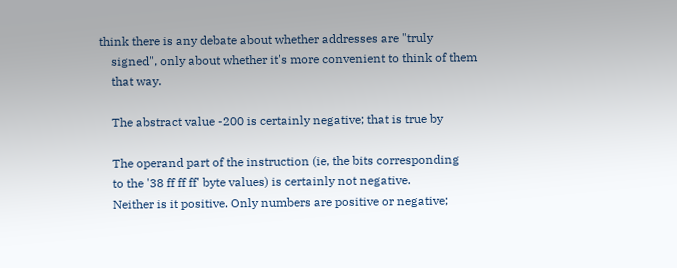think there is any debate about whether addresses are "truly
    signed", only about whether it's more convenient to think of them
    that way.

    The abstract value -200 is certainly negative; that is true by

    The operand part of the instruction (ie, the bits corresponding
    to the '38 ff ff ff' byte values) is certainly not negative.
    Neither is it positive. Only numbers are positive or negative;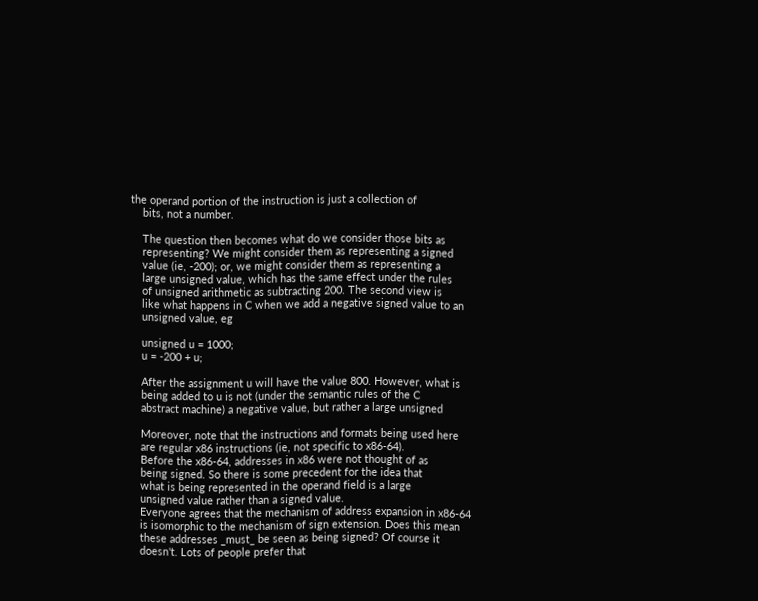the operand portion of the instruction is just a collection of
    bits, not a number.

    The question then becomes what do we consider those bits as
    representing? We might consider them as representing a signed
    value (ie, -200); or, we might consider them as representing a
    large unsigned value, which has the same effect under the rules
    of unsigned arithmetic as subtracting 200. The second view is
    like what happens in C when we add a negative signed value to an
    unsigned value, eg

    unsigned u = 1000;
    u = -200 + u;

    After the assignment u will have the value 800. However, what is
    being added to u is not (under the semantic rules of the C
    abstract machine) a negative value, but rather a large unsigned

    Moreover, note that the instructions and formats being used here
    are regular x86 instructions (ie, not specific to x86-64).
    Before the x86-64, addresses in x86 were not thought of as
    being signed. So there is some precedent for the idea that
    what is being represented in the operand field is a large
    unsigned value rather than a signed value.
    Everyone agrees that the mechanism of address expansion in x86-64
    is isomorphic to the mechanism of sign extension. Does this mean
    these addresses _must_ be seen as being signed? Of course it
    doesn't. Lots of people prefer that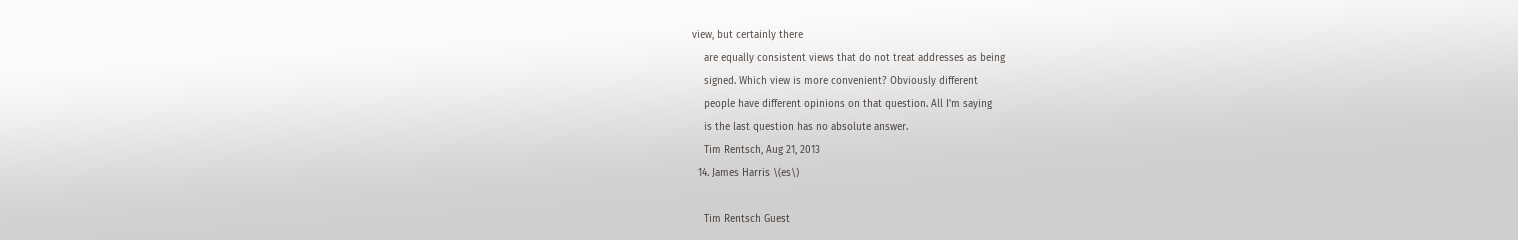view, but certainly there
    are equally consistent views that do not treat addresses as being
    signed. Which view is more convenient? Obviously different
    people have different opinions on that question. All I'm saying
    is the last question has no absolute answer.
    Tim Rentsch, Aug 21, 2013
  14. James Harris \(es\)

    Tim Rentsch Guest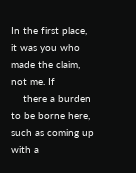In the first place, it was you who made the claim, not me. If
    there a burden to be borne here, such as coming up with a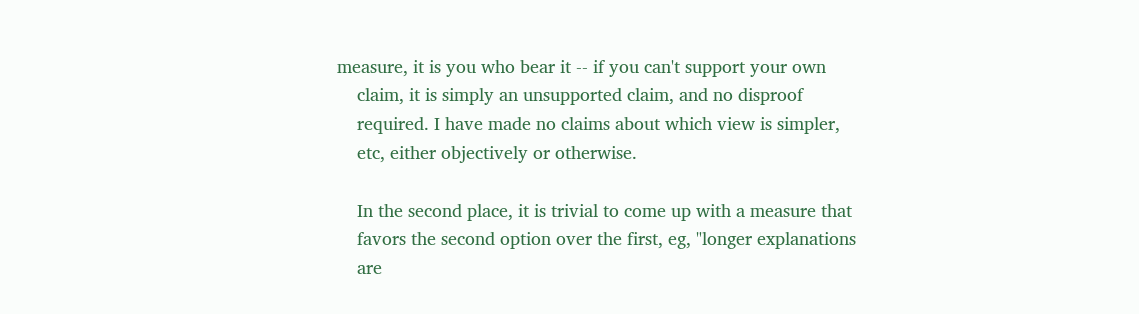measure, it is you who bear it -- if you can't support your own
    claim, it is simply an unsupported claim, and no disproof
    required. I have made no claims about which view is simpler,
    etc, either objectively or otherwise.

    In the second place, it is trivial to come up with a measure that
    favors the second option over the first, eg, "longer explanations
    are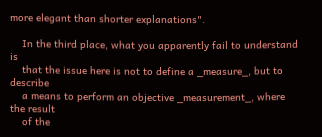more elegant than shorter explanations".

    In the third place, what you apparently fail to understand is
    that the issue here is not to define a _measure_, but to describe
    a means to perform an objective _measurement_, where the result
    of the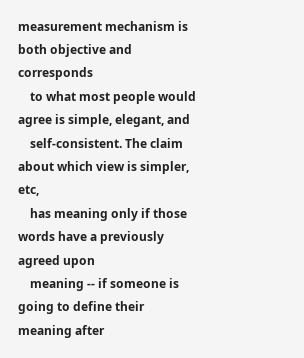measurement mechanism is both objective and corresponds
    to what most people would agree is simple, elegant, and
    self-consistent. The claim about which view is simpler, etc,
    has meaning only if those words have a previously agreed upon
    meaning -- if someone is going to define their meaning after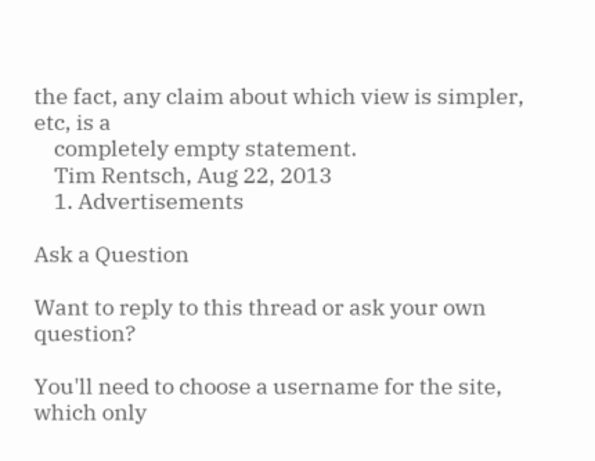the fact, any claim about which view is simpler, etc, is a
    completely empty statement.
    Tim Rentsch, Aug 22, 2013
    1. Advertisements

Ask a Question

Want to reply to this thread or ask your own question?

You'll need to choose a username for the site, which only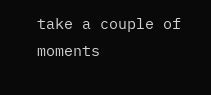take a couple of moments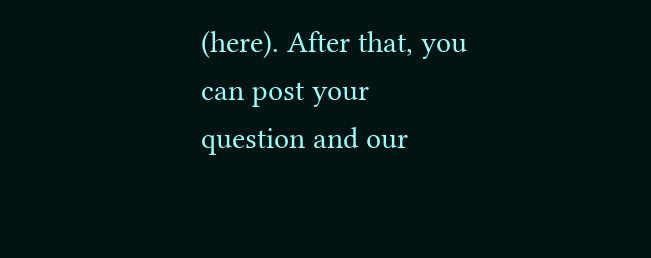(here). After that, you can post your question and our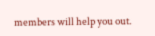members will help you out.